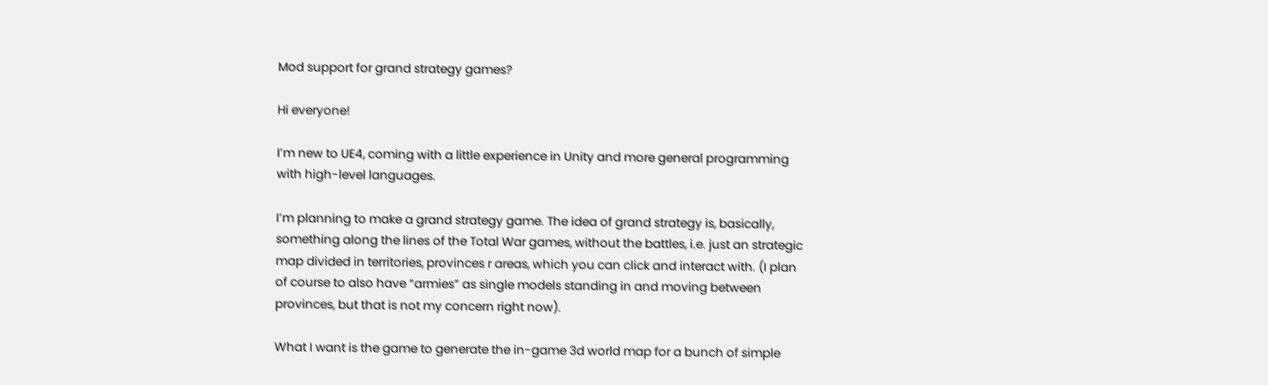Mod support for grand strategy games?

Hi everyone!

I’m new to UE4, coming with a little experience in Unity and more general programming with high-level languages.

I’m planning to make a grand strategy game. The idea of grand strategy is, basically, something along the lines of the Total War games, without the battles, i.e. just an strategic map divided in territories, provinces r areas, which you can click and interact with. (I plan of course to also have “armies” as single models standing in and moving between provinces, but that is not my concern right now).

What I want is the game to generate the in-game 3d world map for a bunch of simple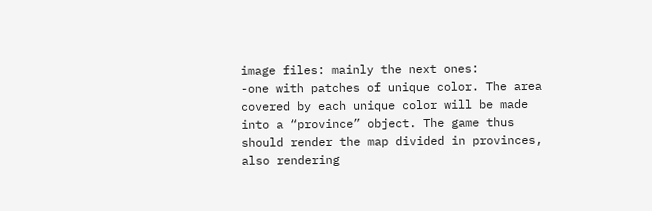image files: mainly the next ones:
-one with patches of unique color. The area covered by each unique color will be made into a “province” object. The game thus should render the map divided in provinces, also rendering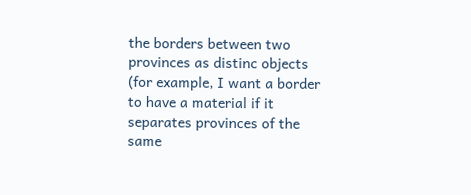the borders between two provinces as distinc objects (for example, I want a border to have a material if it separates provinces of the same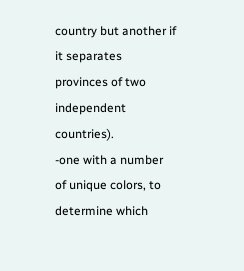country but another if it separates provinces of two independent countries).
-one with a number of unique colors, to determine which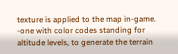texture is applied to the map in-game.
-one with color codes standing for altitude levels, to generate the terrain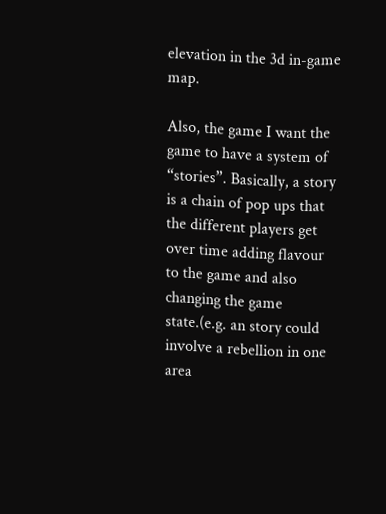elevation in the 3d in-game map.

Also, the game I want the game to have a system of “stories”. Basically, a story is a chain of pop ups that the different players get over time adding flavour to the game and also changing the game state.(e.g. an story could involve a rebellion in one area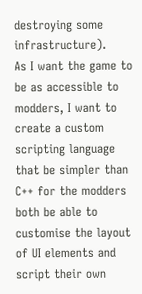destroying some infrastructure).
As I want the game to be as accessible to modders, I want to create a custom scripting language that be simpler than C++ for the modders both be able to customise the layout of UI elements and script their own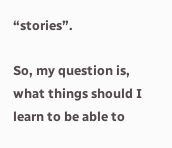“stories”.

So, my question is, what things should I learn to be able to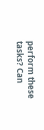perform these tasks? Can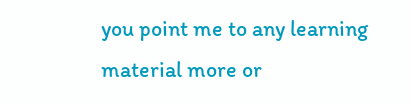you point me to any learning material more or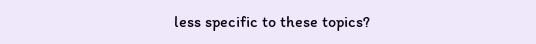less specific to these topics?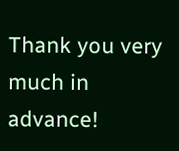Thank you very much in advance!